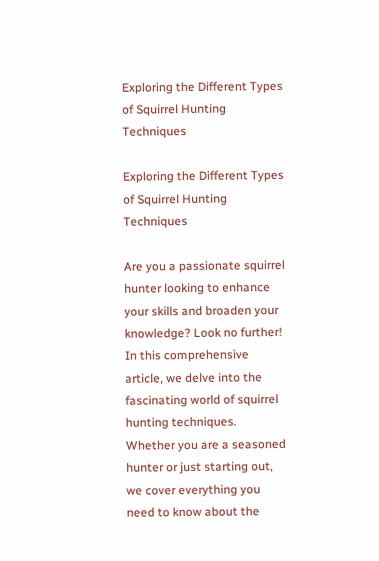Exploring the Different Types of Squirrel Hunting Techniques

Exploring the Different Types of Squirrel Hunting Techniques

Are you a passionate squirrel hunter looking to enhance your skills and broaden your knowledge? Look no further! In this comprehensive article, we delve into the fascinating world of squirrel hunting techniques. Whether you are a seasoned hunter or just starting out, we cover everything you need to know about the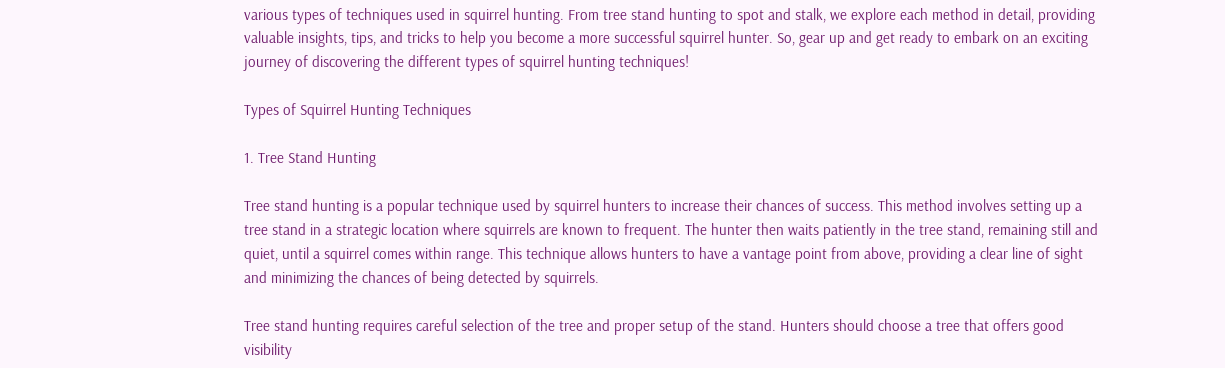various types of techniques used in squirrel hunting. From tree stand hunting to spot and stalk, we explore each method in detail, providing valuable insights, tips, and tricks to help you become a more successful squirrel hunter. So, gear up and get ready to embark on an exciting journey of discovering the different types of squirrel hunting techniques!

Types of Squirrel Hunting Techniques

1. Tree Stand Hunting

Tree stand hunting is a popular technique used by squirrel hunters to increase their chances of success. This method involves setting up a tree stand in a strategic location where squirrels are known to frequent. The hunter then waits patiently in the tree stand, remaining still and quiet, until a squirrel comes within range. This technique allows hunters to have a vantage point from above, providing a clear line of sight and minimizing the chances of being detected by squirrels.

Tree stand hunting requires careful selection of the tree and proper setup of the stand. Hunters should choose a tree that offers good visibility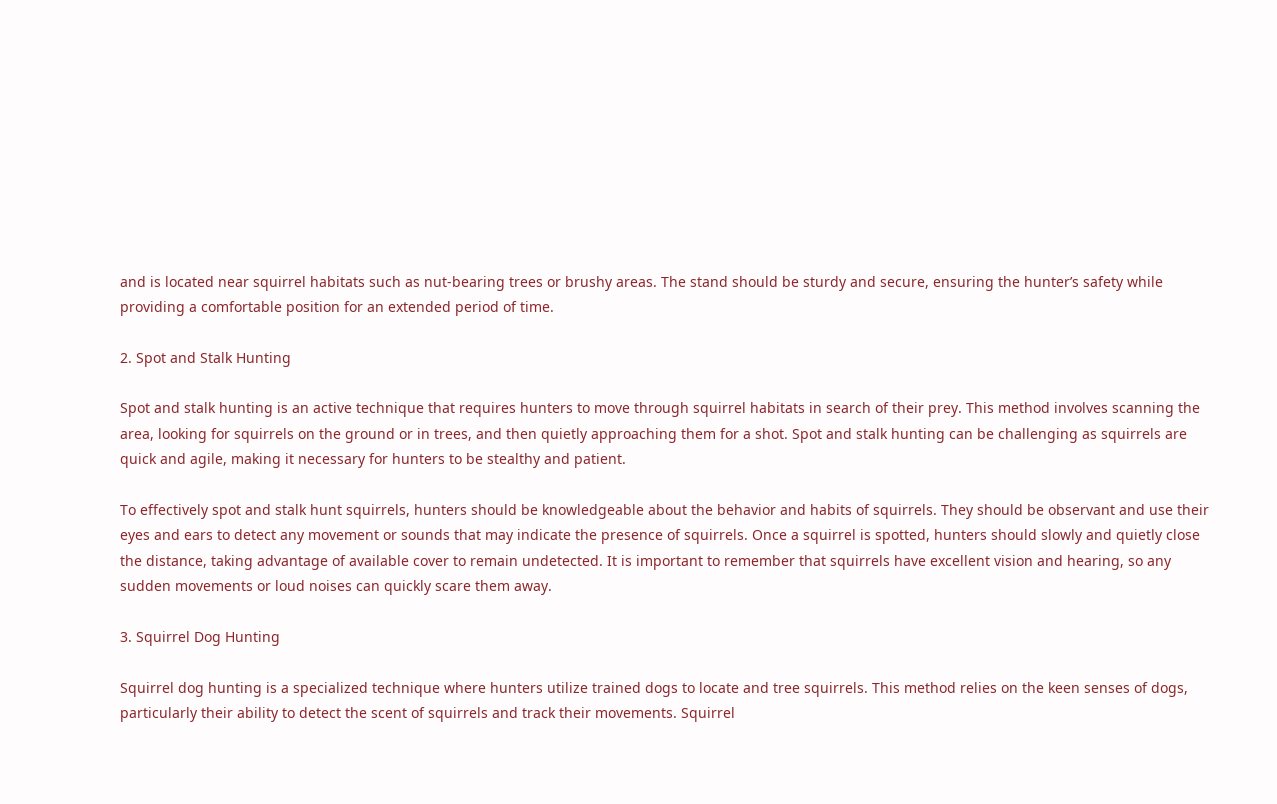and is located near squirrel habitats such as nut-bearing trees or brushy areas. The stand should be sturdy and secure, ensuring the hunter’s safety while providing a comfortable position for an extended period of time.

2. Spot and Stalk Hunting

Spot and stalk hunting is an active technique that requires hunters to move through squirrel habitats in search of their prey. This method involves scanning the area, looking for squirrels on the ground or in trees, and then quietly approaching them for a shot. Spot and stalk hunting can be challenging as squirrels are quick and agile, making it necessary for hunters to be stealthy and patient.

To effectively spot and stalk hunt squirrels, hunters should be knowledgeable about the behavior and habits of squirrels. They should be observant and use their eyes and ears to detect any movement or sounds that may indicate the presence of squirrels. Once a squirrel is spotted, hunters should slowly and quietly close the distance, taking advantage of available cover to remain undetected. It is important to remember that squirrels have excellent vision and hearing, so any sudden movements or loud noises can quickly scare them away.

3. Squirrel Dog Hunting

Squirrel dog hunting is a specialized technique where hunters utilize trained dogs to locate and tree squirrels. This method relies on the keen senses of dogs, particularly their ability to detect the scent of squirrels and track their movements. Squirrel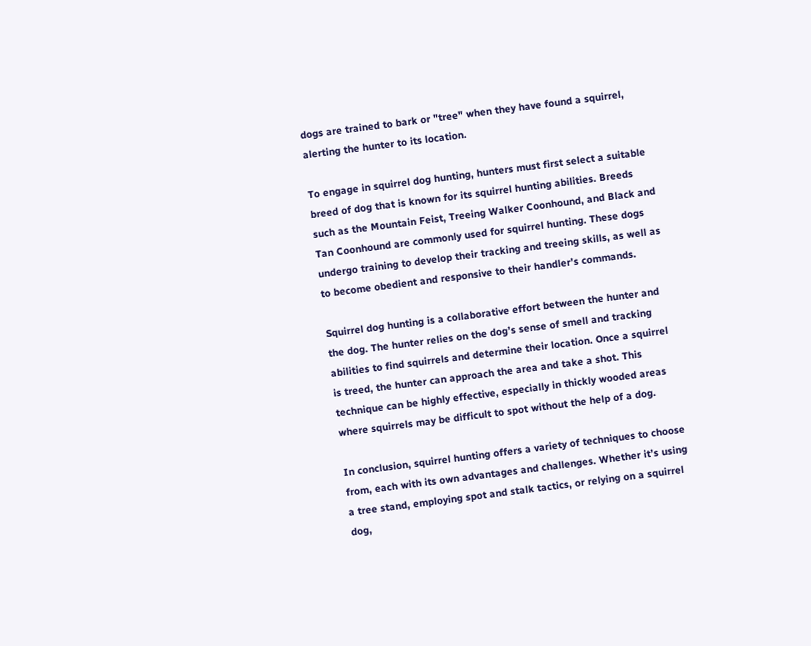dogs are trained to bark or "tree" when they have found a squirrel, alerting the hunter to its location.

To engage in squirrel dog hunting, hunters must first select a suitable breed of dog that is known for its squirrel hunting abilities. Breeds such as the Mountain Feist, Treeing Walker Coonhound, and Black and Tan Coonhound are commonly used for squirrel hunting. These dogs undergo training to develop their tracking and treeing skills, as well as to become obedient and responsive to their handler’s commands.

Squirrel dog hunting is a collaborative effort between the hunter and the dog. The hunter relies on the dog’s sense of smell and tracking abilities to find squirrels and determine their location. Once a squirrel is treed, the hunter can approach the area and take a shot. This technique can be highly effective, especially in thickly wooded areas where squirrels may be difficult to spot without the help of a dog.

In conclusion, squirrel hunting offers a variety of techniques to choose from, each with its own advantages and challenges. Whether it’s using a tree stand, employing spot and stalk tactics, or relying on a squirrel dog,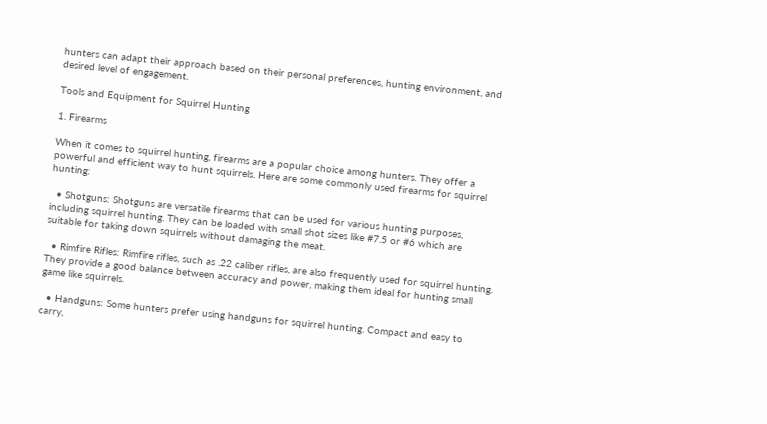hunters can adapt their approach based on their personal preferences, hunting environment, and desired level of engagement.

Tools and Equipment for Squirrel Hunting

1. Firearms

When it comes to squirrel hunting, firearms are a popular choice among hunters. They offer a powerful and efficient way to hunt squirrels. Here are some commonly used firearms for squirrel hunting:

  • Shotguns: Shotguns are versatile firearms that can be used for various hunting purposes, including squirrel hunting. They can be loaded with small shot sizes like #7.5 or #6 which are suitable for taking down squirrels without damaging the meat.

  • Rimfire Rifles: Rimfire rifles, such as .22 caliber rifles, are also frequently used for squirrel hunting. They provide a good balance between accuracy and power, making them ideal for hunting small game like squirrels.

  • Handguns: Some hunters prefer using handguns for squirrel hunting. Compact and easy to carry,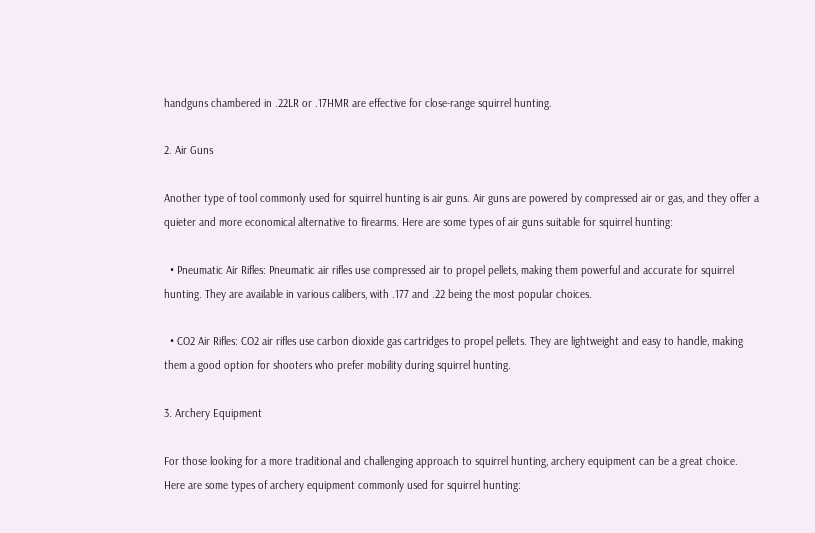handguns chambered in .22LR or .17HMR are effective for close-range squirrel hunting.

2. Air Guns

Another type of tool commonly used for squirrel hunting is air guns. Air guns are powered by compressed air or gas, and they offer a quieter and more economical alternative to firearms. Here are some types of air guns suitable for squirrel hunting:

  • Pneumatic Air Rifles: Pneumatic air rifles use compressed air to propel pellets, making them powerful and accurate for squirrel hunting. They are available in various calibers, with .177 and .22 being the most popular choices.

  • CO2 Air Rifles: CO2 air rifles use carbon dioxide gas cartridges to propel pellets. They are lightweight and easy to handle, making them a good option for shooters who prefer mobility during squirrel hunting.

3. Archery Equipment

For those looking for a more traditional and challenging approach to squirrel hunting, archery equipment can be a great choice. Here are some types of archery equipment commonly used for squirrel hunting: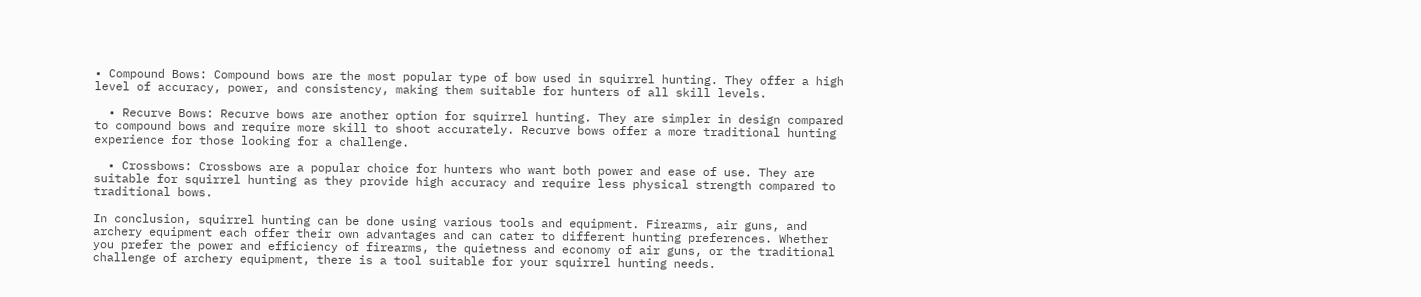• Compound Bows: Compound bows are the most popular type of bow used in squirrel hunting. They offer a high level of accuracy, power, and consistency, making them suitable for hunters of all skill levels.

  • Recurve Bows: Recurve bows are another option for squirrel hunting. They are simpler in design compared to compound bows and require more skill to shoot accurately. Recurve bows offer a more traditional hunting experience for those looking for a challenge.

  • Crossbows: Crossbows are a popular choice for hunters who want both power and ease of use. They are suitable for squirrel hunting as they provide high accuracy and require less physical strength compared to traditional bows.

In conclusion, squirrel hunting can be done using various tools and equipment. Firearms, air guns, and archery equipment each offer their own advantages and can cater to different hunting preferences. Whether you prefer the power and efficiency of firearms, the quietness and economy of air guns, or the traditional challenge of archery equipment, there is a tool suitable for your squirrel hunting needs.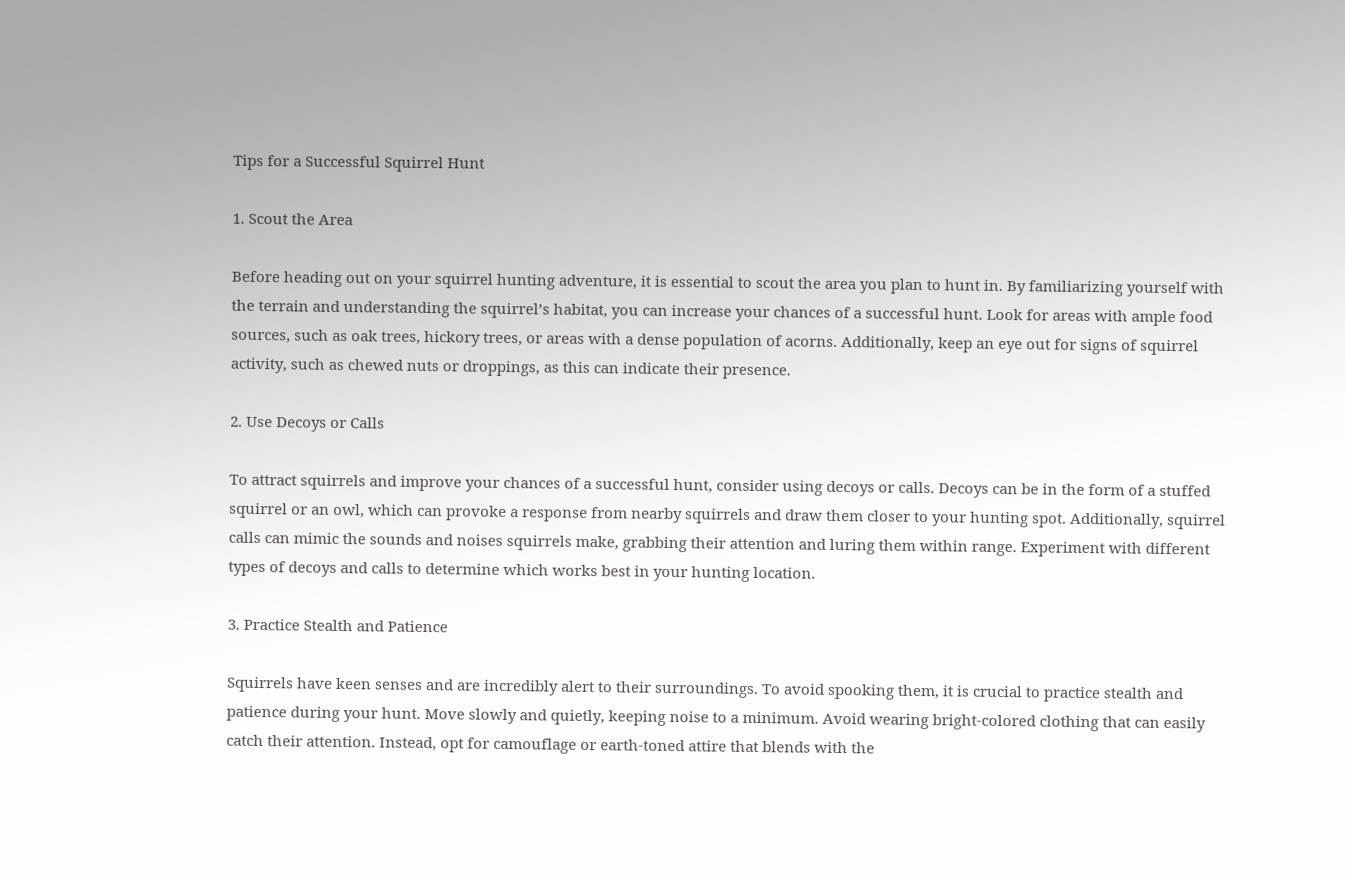Tips for a Successful Squirrel Hunt

1. Scout the Area

Before heading out on your squirrel hunting adventure, it is essential to scout the area you plan to hunt in. By familiarizing yourself with the terrain and understanding the squirrel’s habitat, you can increase your chances of a successful hunt. Look for areas with ample food sources, such as oak trees, hickory trees, or areas with a dense population of acorns. Additionally, keep an eye out for signs of squirrel activity, such as chewed nuts or droppings, as this can indicate their presence.

2. Use Decoys or Calls

To attract squirrels and improve your chances of a successful hunt, consider using decoys or calls. Decoys can be in the form of a stuffed squirrel or an owl, which can provoke a response from nearby squirrels and draw them closer to your hunting spot. Additionally, squirrel calls can mimic the sounds and noises squirrels make, grabbing their attention and luring them within range. Experiment with different types of decoys and calls to determine which works best in your hunting location.

3. Practice Stealth and Patience

Squirrels have keen senses and are incredibly alert to their surroundings. To avoid spooking them, it is crucial to practice stealth and patience during your hunt. Move slowly and quietly, keeping noise to a minimum. Avoid wearing bright-colored clothing that can easily catch their attention. Instead, opt for camouflage or earth-toned attire that blends with the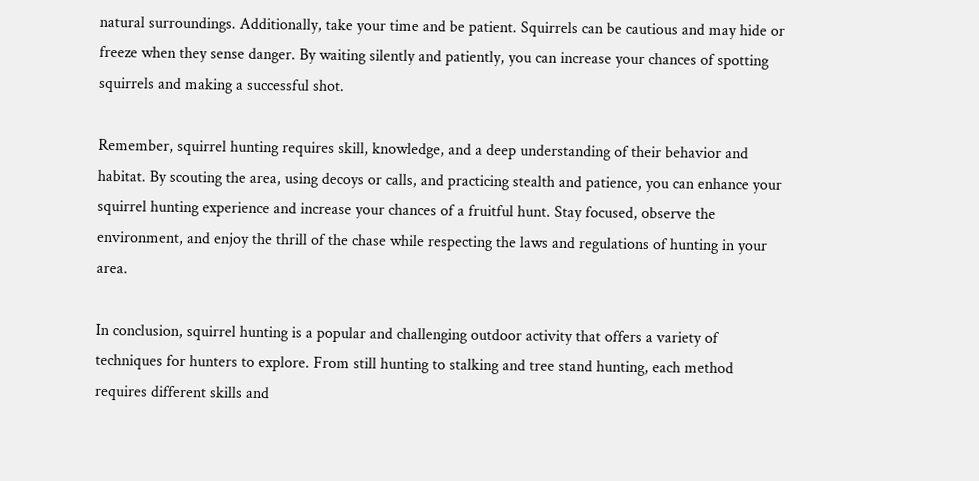natural surroundings. Additionally, take your time and be patient. Squirrels can be cautious and may hide or freeze when they sense danger. By waiting silently and patiently, you can increase your chances of spotting squirrels and making a successful shot.

Remember, squirrel hunting requires skill, knowledge, and a deep understanding of their behavior and habitat. By scouting the area, using decoys or calls, and practicing stealth and patience, you can enhance your squirrel hunting experience and increase your chances of a fruitful hunt. Stay focused, observe the environment, and enjoy the thrill of the chase while respecting the laws and regulations of hunting in your area.

In conclusion, squirrel hunting is a popular and challenging outdoor activity that offers a variety of techniques for hunters to explore. From still hunting to stalking and tree stand hunting, each method requires different skills and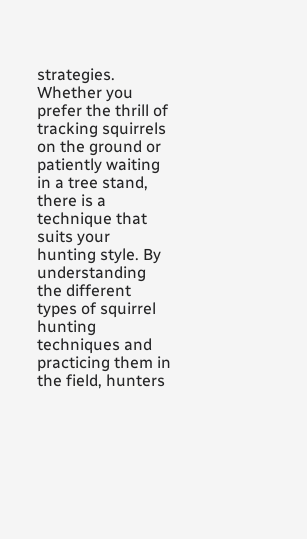strategies. Whether you prefer the thrill of tracking squirrels on the ground or patiently waiting in a tree stand, there is a technique that suits your hunting style. By understanding the different types of squirrel hunting techniques and practicing them in the field, hunters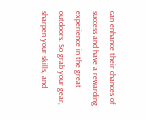can enhance their chances of success and have a rewarding experience in the great outdoors. So grab your gear, sharpen your skills, and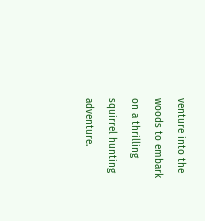venture into the woods to embark on a thrilling squirrel hunting adventure.